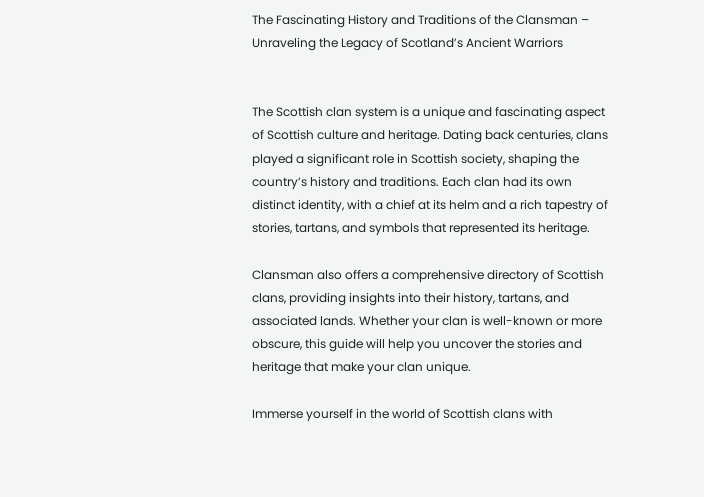The Fascinating History and Traditions of the Clansman – Unraveling the Legacy of Scotland’s Ancient Warriors


The Scottish clan system is a unique and fascinating aspect of Scottish culture and heritage. Dating back centuries, clans played a significant role in Scottish society, shaping the country’s history and traditions. Each clan had its own distinct identity, with a chief at its helm and a rich tapestry of stories, tartans, and symbols that represented its heritage.

Clansman also offers a comprehensive directory of Scottish clans, providing insights into their history, tartans, and associated lands. Whether your clan is well-known or more obscure, this guide will help you uncover the stories and heritage that make your clan unique.

Immerse yourself in the world of Scottish clans with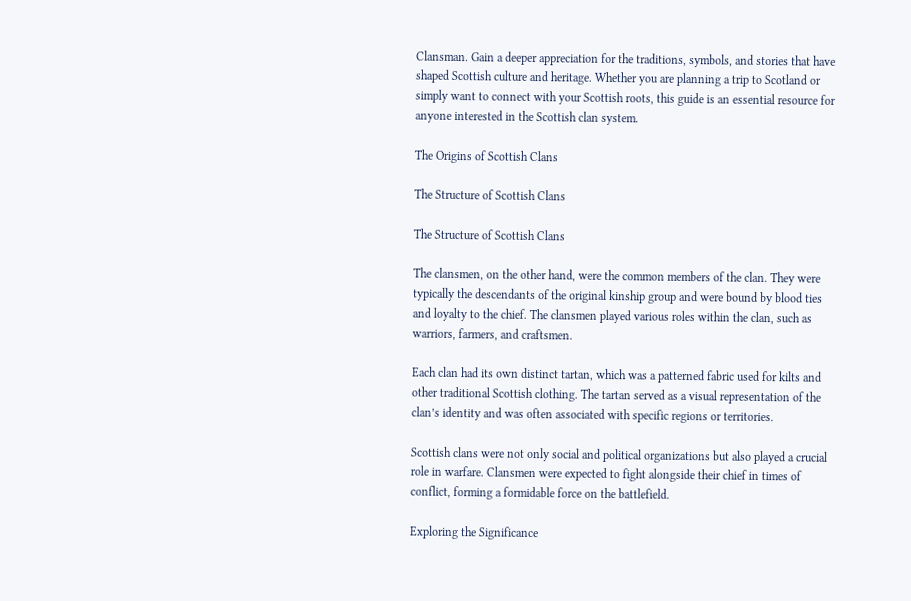Clansman. Gain a deeper appreciation for the traditions, symbols, and stories that have shaped Scottish culture and heritage. Whether you are planning a trip to Scotland or simply want to connect with your Scottish roots, this guide is an essential resource for anyone interested in the Scottish clan system.

The Origins of Scottish Clans

The Structure of Scottish Clans

The Structure of Scottish Clans

The clansmen, on the other hand, were the common members of the clan. They were typically the descendants of the original kinship group and were bound by blood ties and loyalty to the chief. The clansmen played various roles within the clan, such as warriors, farmers, and craftsmen.

Each clan had its own distinct tartan, which was a patterned fabric used for kilts and other traditional Scottish clothing. The tartan served as a visual representation of the clan’s identity and was often associated with specific regions or territories.

Scottish clans were not only social and political organizations but also played a crucial role in warfare. Clansmen were expected to fight alongside their chief in times of conflict, forming a formidable force on the battlefield.

Exploring the Significance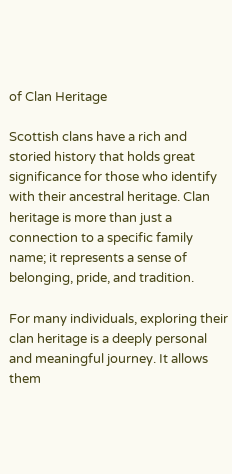of Clan Heritage

Scottish clans have a rich and storied history that holds great significance for those who identify with their ancestral heritage. Clan heritage is more than just a connection to a specific family name; it represents a sense of belonging, pride, and tradition.

For many individuals, exploring their clan heritage is a deeply personal and meaningful journey. It allows them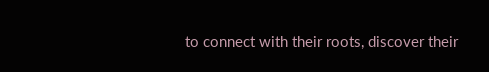to connect with their roots, discover their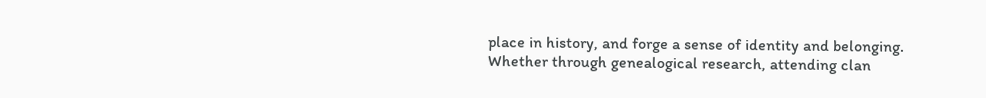place in history, and forge a sense of identity and belonging. Whether through genealogical research, attending clan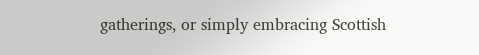gatherings, or simply embracing Scottish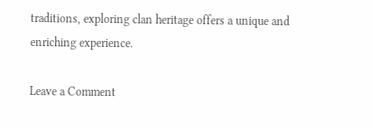traditions, exploring clan heritage offers a unique and enriching experience.

Leave a Comment